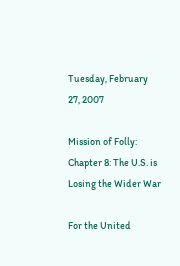Tuesday, February 27, 2007

Mission of Folly: Chapter 8: The U.S. is Losing the Wider War

For the United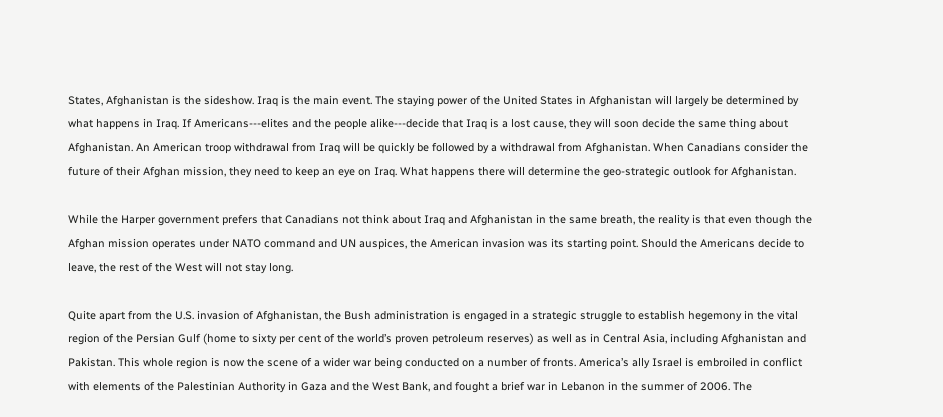States, Afghanistan is the sideshow. Iraq is the main event. The staying power of the United States in Afghanistan will largely be determined by what happens in Iraq. If Americans---elites and the people alike---decide that Iraq is a lost cause, they will soon decide the same thing about Afghanistan. An American troop withdrawal from Iraq will be quickly be followed by a withdrawal from Afghanistan. When Canadians consider the future of their Afghan mission, they need to keep an eye on Iraq. What happens there will determine the geo-strategic outlook for Afghanistan.

While the Harper government prefers that Canadians not think about Iraq and Afghanistan in the same breath, the reality is that even though the Afghan mission operates under NATO command and UN auspices, the American invasion was its starting point. Should the Americans decide to leave, the rest of the West will not stay long.

Quite apart from the U.S. invasion of Afghanistan, the Bush administration is engaged in a strategic struggle to establish hegemony in the vital region of the Persian Gulf (home to sixty per cent of the world’s proven petroleum reserves) as well as in Central Asia, including Afghanistan and Pakistan. This whole region is now the scene of a wider war being conducted on a number of fronts. America’s ally Israel is embroiled in conflict with elements of the Palestinian Authority in Gaza and the West Bank, and fought a brief war in Lebanon in the summer of 2006. The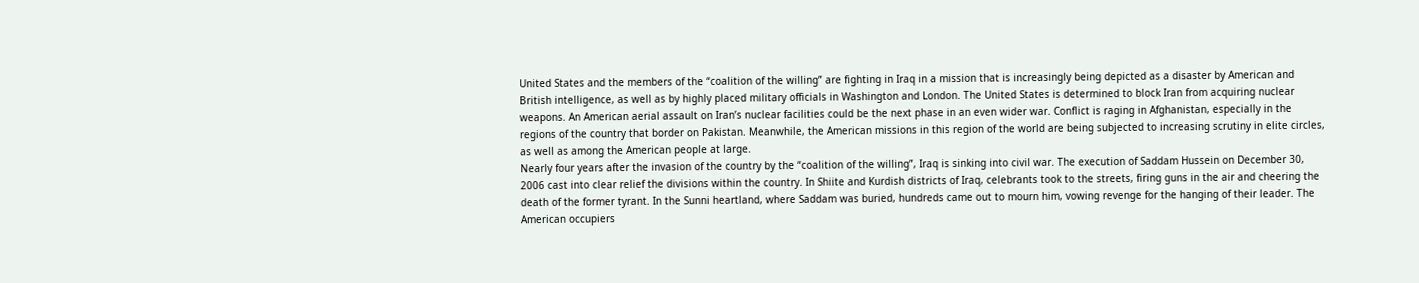United States and the members of the “coalition of the willing” are fighting in Iraq in a mission that is increasingly being depicted as a disaster by American and British intelligence, as well as by highly placed military officials in Washington and London. The United States is determined to block Iran from acquiring nuclear weapons. An American aerial assault on Iran’s nuclear facilities could be the next phase in an even wider war. Conflict is raging in Afghanistan, especially in the regions of the country that border on Pakistan. Meanwhile, the American missions in this region of the world are being subjected to increasing scrutiny in elite circles, as well as among the American people at large.
Nearly four years after the invasion of the country by the “coalition of the willing”, Iraq is sinking into civil war. The execution of Saddam Hussein on December 30, 2006 cast into clear relief the divisions within the country. In Shiite and Kurdish districts of Iraq, celebrants took to the streets, firing guns in the air and cheering the death of the former tyrant. In the Sunni heartland, where Saddam was buried, hundreds came out to mourn him, vowing revenge for the hanging of their leader. The American occupiers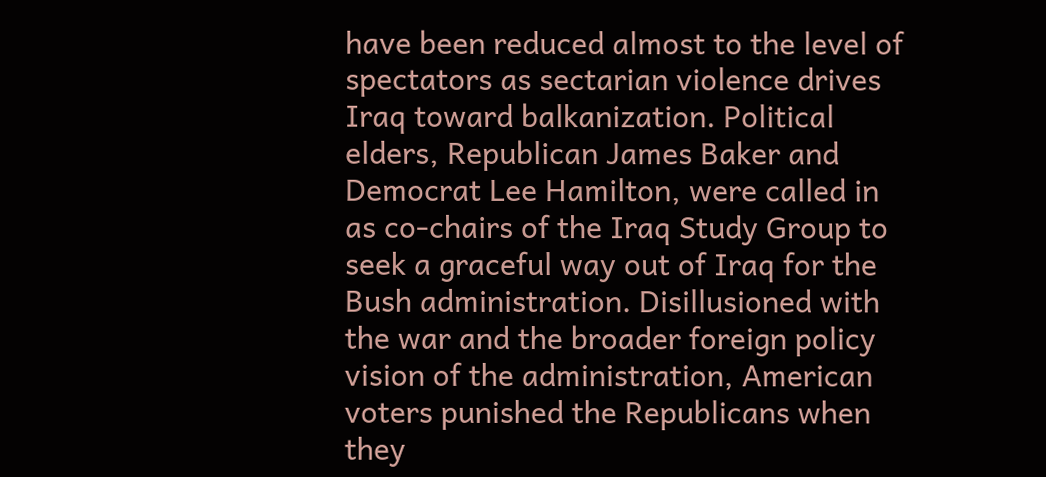have been reduced almost to the level of spectators as sectarian violence drives Iraq toward balkanization. Political elders, Republican James Baker and Democrat Lee Hamilton, were called in as co-chairs of the Iraq Study Group to seek a graceful way out of Iraq for the Bush administration. Disillusioned with the war and the broader foreign policy vision of the administration, American voters punished the Republicans when they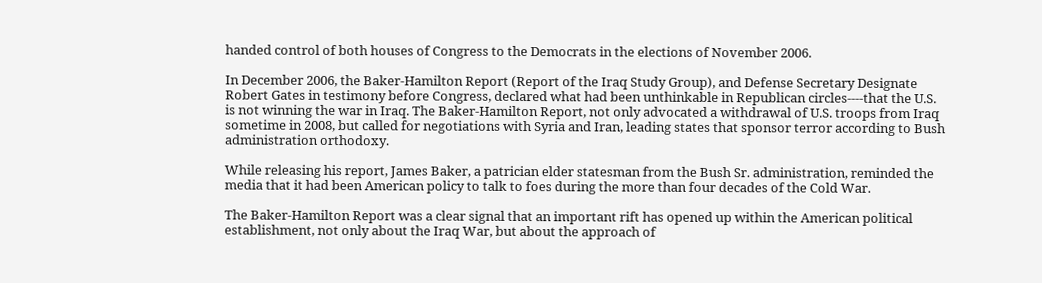handed control of both houses of Congress to the Democrats in the elections of November 2006.

In December 2006, the Baker-Hamilton Report (Report of the Iraq Study Group), and Defense Secretary Designate Robert Gates in testimony before Congress, declared what had been unthinkable in Republican circles----that the U.S. is not winning the war in Iraq. The Baker-Hamilton Report, not only advocated a withdrawal of U.S. troops from Iraq sometime in 2008, but called for negotiations with Syria and Iran, leading states that sponsor terror according to Bush administration orthodoxy.

While releasing his report, James Baker, a patrician elder statesman from the Bush Sr. administration, reminded the media that it had been American policy to talk to foes during the more than four decades of the Cold War.

The Baker-Hamilton Report was a clear signal that an important rift has opened up within the American political establishment, not only about the Iraq War, but about the approach of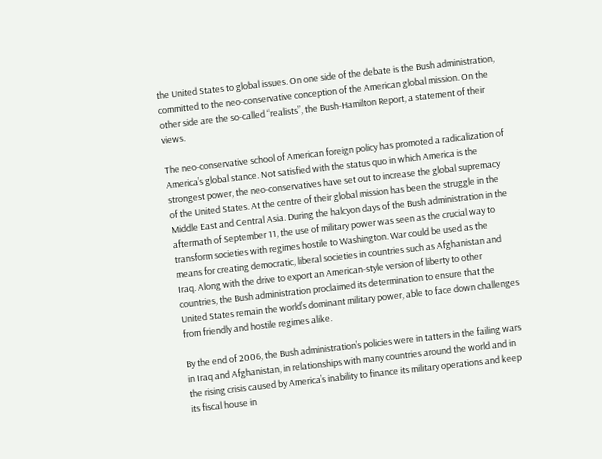the United States to global issues. On one side of the debate is the Bush administration, committed to the neo-conservative conception of the American global mission. On the other side are the so-called “realists”, the Bush-Hamilton Report, a statement of their views.

The neo-conservative school of American foreign policy has promoted a radicalization of America’s global stance. Not satisfied with the status quo in which America is the strongest power, the neo-conservatives have set out to increase the global supremacy of the United States. At the centre of their global mission has been the struggle in the Middle East and Central Asia. During the halcyon days of the Bush administration in the aftermath of September 11, the use of military power was seen as the crucial way to transform societies with regimes hostile to Washington. War could be used as the means for creating democratic, liberal societies in countries such as Afghanistan and Iraq. Along with the drive to export an American-style version of liberty to other countries, the Bush administration proclaimed its determination to ensure that the United States remain the world’s dominant military power, able to face down challenges from friendly and hostile regimes alike.

By the end of 2006, the Bush administration’s policies were in tatters in the failing wars in Iraq and Afghanistan, in relationships with many countries around the world and in the rising crisis caused by America’s inability to finance its military operations and keep its fiscal house in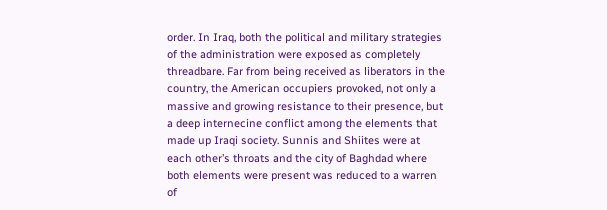order. In Iraq, both the political and military strategies of the administration were exposed as completely threadbare. Far from being received as liberators in the country, the American occupiers provoked, not only a massive and growing resistance to their presence, but a deep internecine conflict among the elements that made up Iraqi society. Sunnis and Shiites were at each other’s throats and the city of Baghdad where both elements were present was reduced to a warren of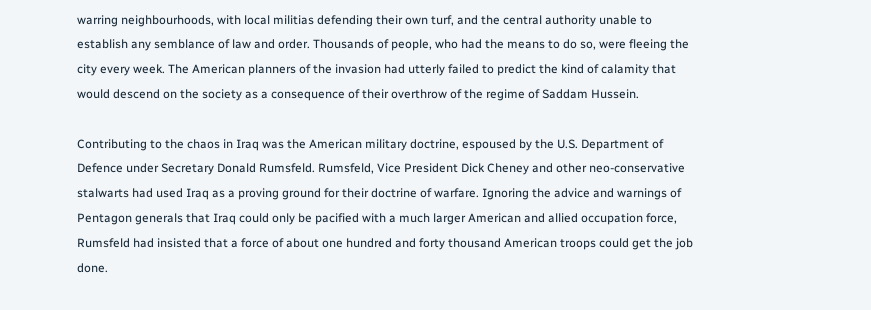warring neighbourhoods, with local militias defending their own turf, and the central authority unable to establish any semblance of law and order. Thousands of people, who had the means to do so, were fleeing the city every week. The American planners of the invasion had utterly failed to predict the kind of calamity that would descend on the society as a consequence of their overthrow of the regime of Saddam Hussein.

Contributing to the chaos in Iraq was the American military doctrine, espoused by the U.S. Department of Defence under Secretary Donald Rumsfeld. Rumsfeld, Vice President Dick Cheney and other neo-conservative stalwarts had used Iraq as a proving ground for their doctrine of warfare. Ignoring the advice and warnings of Pentagon generals that Iraq could only be pacified with a much larger American and allied occupation force, Rumsfeld had insisted that a force of about one hundred and forty thousand American troops could get the job done.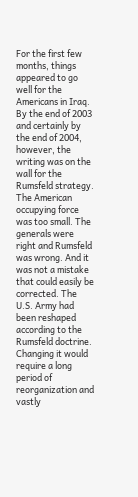For the first few months, things appeared to go well for the Americans in Iraq. By the end of 2003 and certainly by the end of 2004, however, the writing was on the wall for the Rumsfeld strategy. The American occupying force was too small. The generals were right and Rumsfeld was wrong. And it was not a mistake that could easily be corrected. The U.S. Army had been reshaped according to the Rumsfeld doctrine. Changing it would require a long period of reorganization and vastly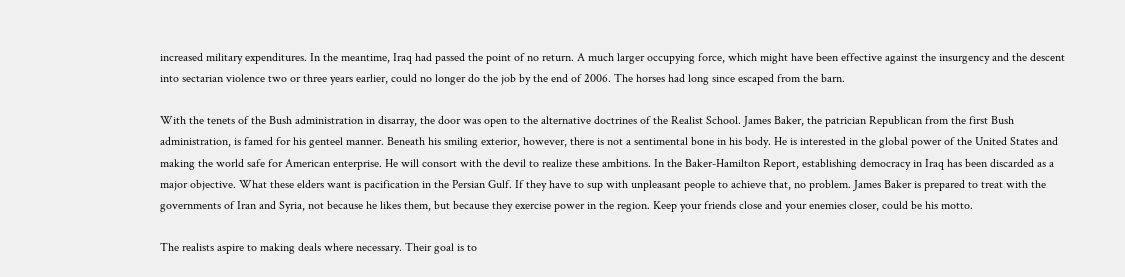increased military expenditures. In the meantime, Iraq had passed the point of no return. A much larger occupying force, which might have been effective against the insurgency and the descent into sectarian violence two or three years earlier, could no longer do the job by the end of 2006. The horses had long since escaped from the barn.

With the tenets of the Bush administration in disarray, the door was open to the alternative doctrines of the Realist School. James Baker, the patrician Republican from the first Bush administration, is famed for his genteel manner. Beneath his smiling exterior, however, there is not a sentimental bone in his body. He is interested in the global power of the United States and making the world safe for American enterprise. He will consort with the devil to realize these ambitions. In the Baker-Hamilton Report, establishing democracy in Iraq has been discarded as a major objective. What these elders want is pacification in the Persian Gulf. If they have to sup with unpleasant people to achieve that, no problem. James Baker is prepared to treat with the governments of Iran and Syria, not because he likes them, but because they exercise power in the region. Keep your friends close and your enemies closer, could be his motto.

The realists aspire to making deals where necessary. Their goal is to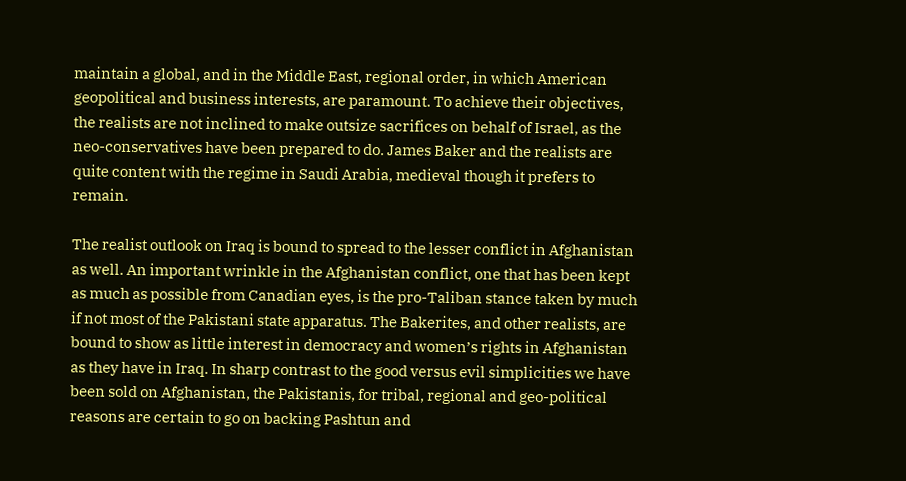maintain a global, and in the Middle East, regional order, in which American geopolitical and business interests, are paramount. To achieve their objectives, the realists are not inclined to make outsize sacrifices on behalf of Israel, as the neo-conservatives have been prepared to do. James Baker and the realists are quite content with the regime in Saudi Arabia, medieval though it prefers to remain.

The realist outlook on Iraq is bound to spread to the lesser conflict in Afghanistan as well. An important wrinkle in the Afghanistan conflict, one that has been kept as much as possible from Canadian eyes, is the pro-Taliban stance taken by much if not most of the Pakistani state apparatus. The Bakerites, and other realists, are bound to show as little interest in democracy and women’s rights in Afghanistan as they have in Iraq. In sharp contrast to the good versus evil simplicities we have been sold on Afghanistan, the Pakistanis, for tribal, regional and geo-political reasons are certain to go on backing Pashtun and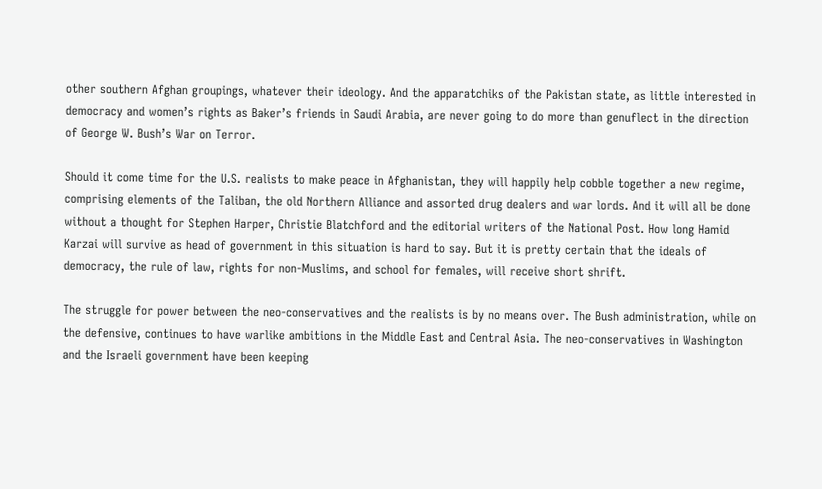other southern Afghan groupings, whatever their ideology. And the apparatchiks of the Pakistan state, as little interested in democracy and women’s rights as Baker’s friends in Saudi Arabia, are never going to do more than genuflect in the direction of George W. Bush’s War on Terror.

Should it come time for the U.S. realists to make peace in Afghanistan, they will happily help cobble together a new regime, comprising elements of the Taliban, the old Northern Alliance and assorted drug dealers and war lords. And it will all be done without a thought for Stephen Harper, Christie Blatchford and the editorial writers of the National Post. How long Hamid Karzai will survive as head of government in this situation is hard to say. But it is pretty certain that the ideals of democracy, the rule of law, rights for non-Muslims, and school for females, will receive short shrift.

The struggle for power between the neo-conservatives and the realists is by no means over. The Bush administration, while on the defensive, continues to have warlike ambitions in the Middle East and Central Asia. The neo-conservatives in Washington and the Israeli government have been keeping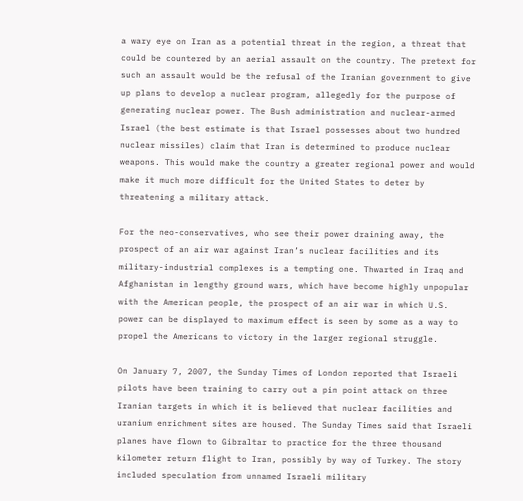a wary eye on Iran as a potential threat in the region, a threat that could be countered by an aerial assault on the country. The pretext for such an assault would be the refusal of the Iranian government to give up plans to develop a nuclear program, allegedly for the purpose of generating nuclear power. The Bush administration and nuclear-armed Israel (the best estimate is that Israel possesses about two hundred nuclear missiles) claim that Iran is determined to produce nuclear weapons. This would make the country a greater regional power and would make it much more difficult for the United States to deter by threatening a military attack.

For the neo-conservatives, who see their power draining away, the prospect of an air war against Iran’s nuclear facilities and its military-industrial complexes is a tempting one. Thwarted in Iraq and Afghanistan in lengthy ground wars, which have become highly unpopular with the American people, the prospect of an air war in which U.S. power can be displayed to maximum effect is seen by some as a way to propel the Americans to victory in the larger regional struggle.

On January 7, 2007, the Sunday Times of London reported that Israeli pilots have been training to carry out a pin point attack on three Iranian targets in which it is believed that nuclear facilities and uranium enrichment sites are housed. The Sunday Times said that Israeli planes have flown to Gibraltar to practice for the three thousand kilometer return flight to Iran, possibly by way of Turkey. The story included speculation from unnamed Israeli military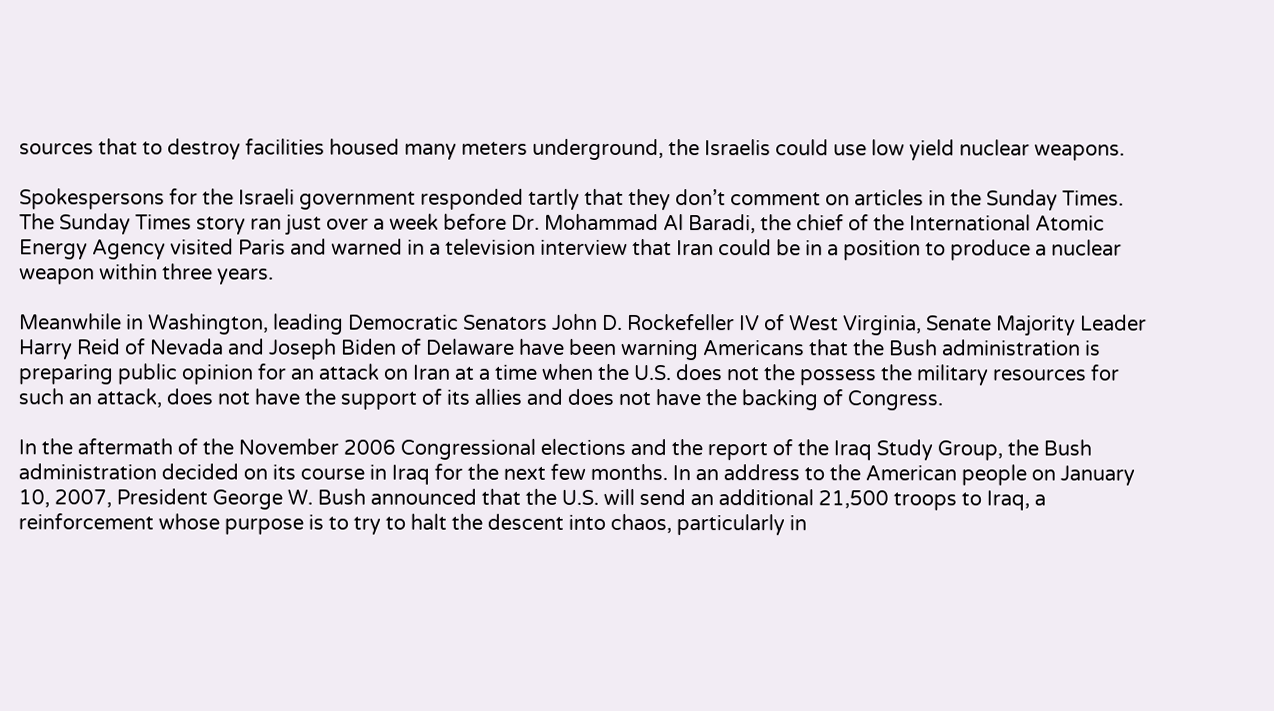sources that to destroy facilities housed many meters underground, the Israelis could use low yield nuclear weapons.

Spokespersons for the Israeli government responded tartly that they don’t comment on articles in the Sunday Times. The Sunday Times story ran just over a week before Dr. Mohammad Al Baradi, the chief of the International Atomic Energy Agency visited Paris and warned in a television interview that Iran could be in a position to produce a nuclear weapon within three years.

Meanwhile in Washington, leading Democratic Senators John D. Rockefeller IV of West Virginia, Senate Majority Leader Harry Reid of Nevada and Joseph Biden of Delaware have been warning Americans that the Bush administration is preparing public opinion for an attack on Iran at a time when the U.S. does not the possess the military resources for such an attack, does not have the support of its allies and does not have the backing of Congress.

In the aftermath of the November 2006 Congressional elections and the report of the Iraq Study Group, the Bush administration decided on its course in Iraq for the next few months. In an address to the American people on January 10, 2007, President George W. Bush announced that the U.S. will send an additional 21,500 troops to Iraq, a reinforcement whose purpose is to try to halt the descent into chaos, particularly in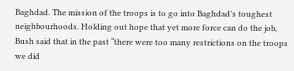Baghdad. The mission of the troops is to go into Baghdad’s toughest neighbourhoods. Holding out hope that yet more force can do the job, Bush said that in the past “there were too many restrictions on the troops we did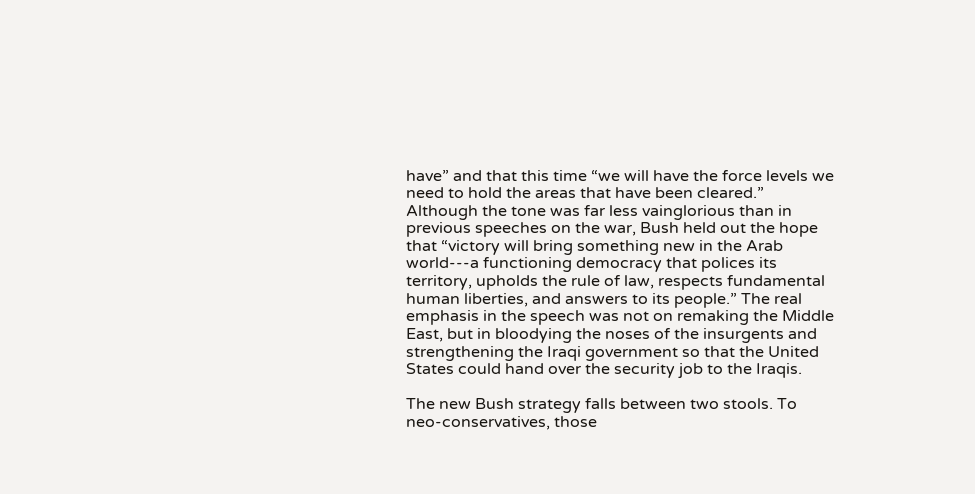have” and that this time “we will have the force levels we need to hold the areas that have been cleared.” Although the tone was far less vainglorious than in previous speeches on the war, Bush held out the hope that “victory will bring something new in the Arab world---a functioning democracy that polices its territory, upholds the rule of law, respects fundamental human liberties, and answers to its people.” The real emphasis in the speech was not on remaking the Middle East, but in bloodying the noses of the insurgents and strengthening the Iraqi government so that the United States could hand over the security job to the Iraqis.

The new Bush strategy falls between two stools. To neo-conservatives, those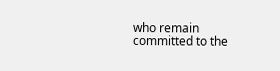who remain committed to the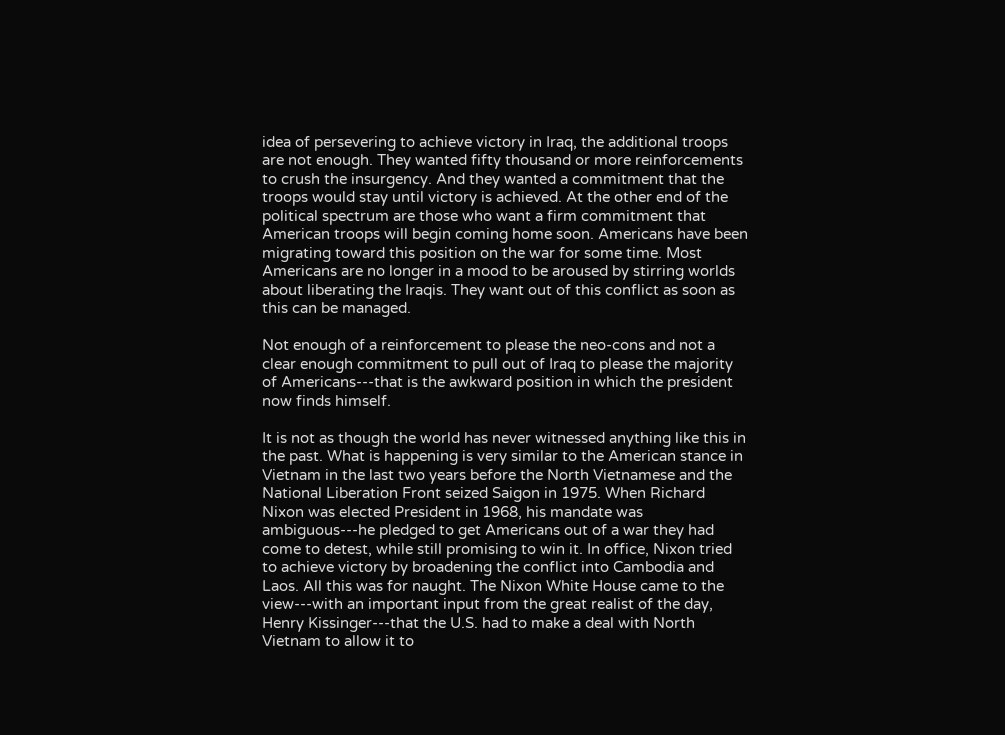idea of persevering to achieve victory in Iraq, the additional troops are not enough. They wanted fifty thousand or more reinforcements to crush the insurgency. And they wanted a commitment that the troops would stay until victory is achieved. At the other end of the political spectrum are those who want a firm commitment that American troops will begin coming home soon. Americans have been migrating toward this position on the war for some time. Most Americans are no longer in a mood to be aroused by stirring worlds about liberating the Iraqis. They want out of this conflict as soon as this can be managed.

Not enough of a reinforcement to please the neo-cons and not a clear enough commitment to pull out of Iraq to please the majority of Americans---that is the awkward position in which the president now finds himself.

It is not as though the world has never witnessed anything like this in the past. What is happening is very similar to the American stance in Vietnam in the last two years before the North Vietnamese and the National Liberation Front seized Saigon in 1975. When Richard Nixon was elected President in 1968, his mandate was ambiguous---he pledged to get Americans out of a war they had come to detest, while still promising to win it. In office, Nixon tried to achieve victory by broadening the conflict into Cambodia and Laos. All this was for naught. The Nixon White House came to the view---with an important input from the great realist of the day, Henry Kissinger---that the U.S. had to make a deal with North Vietnam to allow it to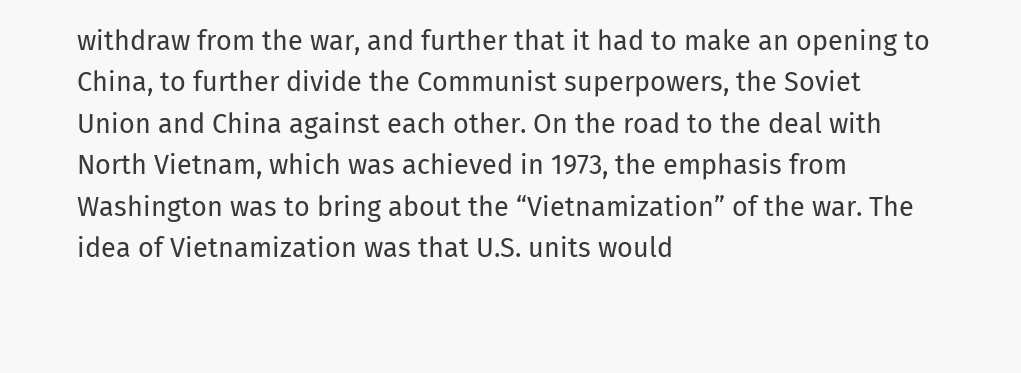withdraw from the war, and further that it had to make an opening to China, to further divide the Communist superpowers, the Soviet Union and China against each other. On the road to the deal with North Vietnam, which was achieved in 1973, the emphasis from Washington was to bring about the “Vietnamization” of the war. The idea of Vietnamization was that U.S. units would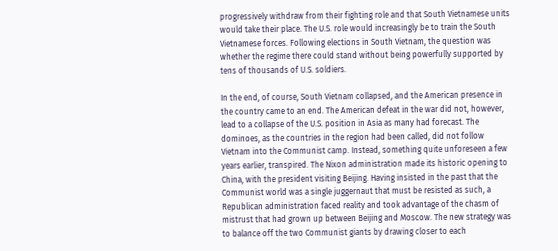progressively withdraw from their fighting role and that South Vietnamese units would take their place. The U.S. role would increasingly be to train the South Vietnamese forces. Following elections in South Vietnam, the question was whether the regime there could stand without being powerfully supported by tens of thousands of U.S. soldiers.

In the end, of course, South Vietnam collapsed, and the American presence in the country came to an end. The American defeat in the war did not, however, lead to a collapse of the U.S. position in Asia as many had forecast. The dominoes, as the countries in the region had been called, did not follow Vietnam into the Communist camp. Instead, something quite unforeseen a few years earlier, transpired. The Nixon administration made its historic opening to China, with the president visiting Beijing. Having insisted in the past that the Communist world was a single juggernaut that must be resisted as such, a Republican administration faced reality and took advantage of the chasm of mistrust that had grown up between Beijing and Moscow. The new strategy was to balance off the two Communist giants by drawing closer to each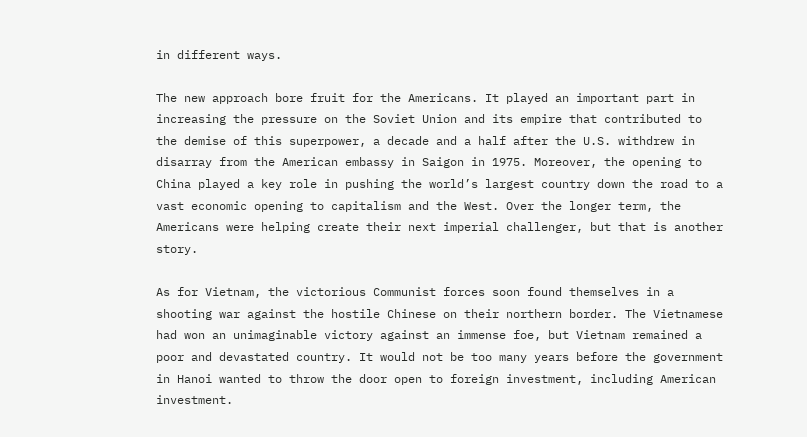in different ways.

The new approach bore fruit for the Americans. It played an important part in increasing the pressure on the Soviet Union and its empire that contributed to the demise of this superpower, a decade and a half after the U.S. withdrew in disarray from the American embassy in Saigon in 1975. Moreover, the opening to China played a key role in pushing the world’s largest country down the road to a vast economic opening to capitalism and the West. Over the longer term, the Americans were helping create their next imperial challenger, but that is another story.

As for Vietnam, the victorious Communist forces soon found themselves in a shooting war against the hostile Chinese on their northern border. The Vietnamese had won an unimaginable victory against an immense foe, but Vietnam remained a poor and devastated country. It would not be too many years before the government in Hanoi wanted to throw the door open to foreign investment, including American investment.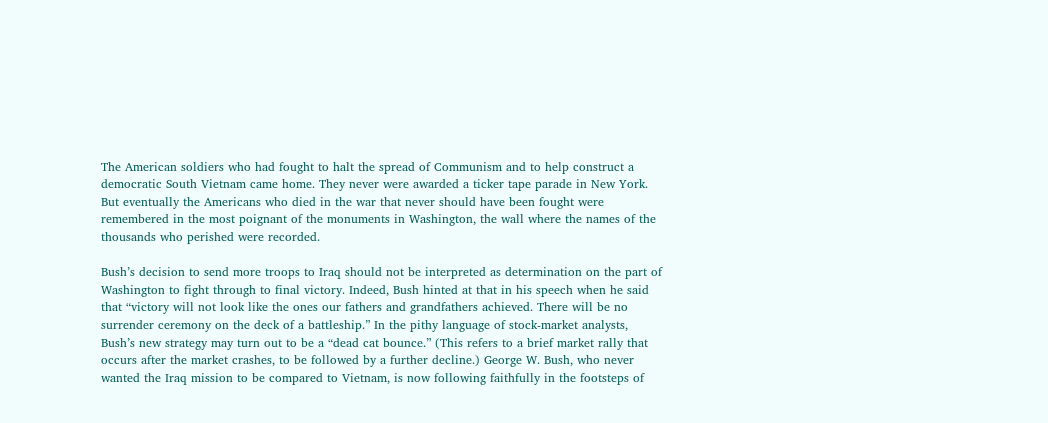The American soldiers who had fought to halt the spread of Communism and to help construct a democratic South Vietnam came home. They never were awarded a ticker tape parade in New York. But eventually the Americans who died in the war that never should have been fought were remembered in the most poignant of the monuments in Washington, the wall where the names of the thousands who perished were recorded.

Bush’s decision to send more troops to Iraq should not be interpreted as determination on the part of Washington to fight through to final victory. Indeed, Bush hinted at that in his speech when he said that “victory will not look like the ones our fathers and grandfathers achieved. There will be no surrender ceremony on the deck of a battleship.” In the pithy language of stock-market analysts, Bush’s new strategy may turn out to be a “dead cat bounce.” (This refers to a brief market rally that occurs after the market crashes, to be followed by a further decline.) George W. Bush, who never wanted the Iraq mission to be compared to Vietnam, is now following faithfully in the footsteps of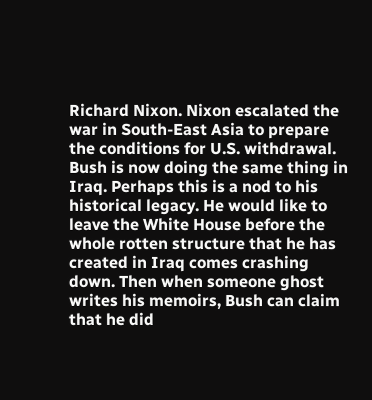Richard Nixon. Nixon escalated the war in South-East Asia to prepare the conditions for U.S. withdrawal. Bush is now doing the same thing in Iraq. Perhaps this is a nod to his historical legacy. He would like to leave the White House before the whole rotten structure that he has created in Iraq comes crashing down. Then when someone ghost writes his memoirs, Bush can claim that he did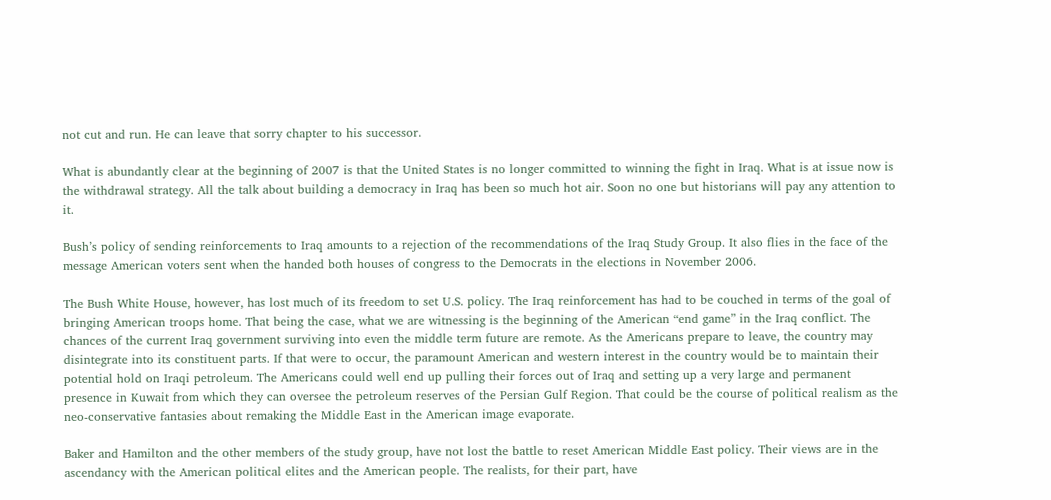not cut and run. He can leave that sorry chapter to his successor.

What is abundantly clear at the beginning of 2007 is that the United States is no longer committed to winning the fight in Iraq. What is at issue now is the withdrawal strategy. All the talk about building a democracy in Iraq has been so much hot air. Soon no one but historians will pay any attention to it.

Bush’s policy of sending reinforcements to Iraq amounts to a rejection of the recommendations of the Iraq Study Group. It also flies in the face of the message American voters sent when the handed both houses of congress to the Democrats in the elections in November 2006.

The Bush White House, however, has lost much of its freedom to set U.S. policy. The Iraq reinforcement has had to be couched in terms of the goal of bringing American troops home. That being the case, what we are witnessing is the beginning of the American “end game” in the Iraq conflict. The chances of the current Iraq government surviving into even the middle term future are remote. As the Americans prepare to leave, the country may disintegrate into its constituent parts. If that were to occur, the paramount American and western interest in the country would be to maintain their potential hold on Iraqi petroleum. The Americans could well end up pulling their forces out of Iraq and setting up a very large and permanent presence in Kuwait from which they can oversee the petroleum reserves of the Persian Gulf Region. That could be the course of political realism as the neo-conservative fantasies about remaking the Middle East in the American image evaporate.

Baker and Hamilton and the other members of the study group, have not lost the battle to reset American Middle East policy. Their views are in the ascendancy with the American political elites and the American people. The realists, for their part, have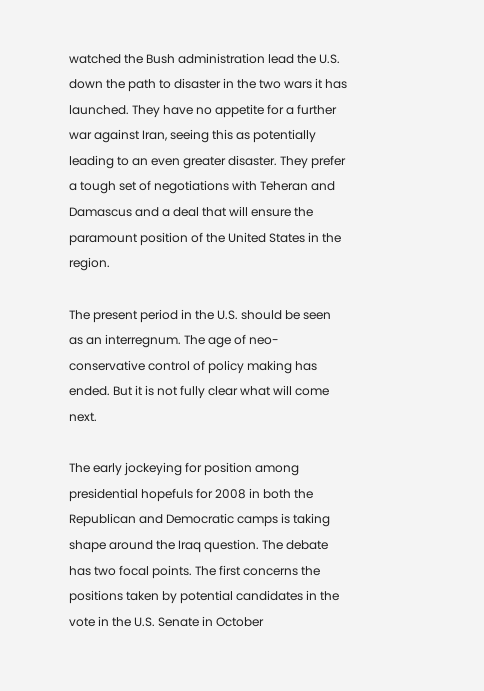watched the Bush administration lead the U.S. down the path to disaster in the two wars it has launched. They have no appetite for a further war against Iran, seeing this as potentially leading to an even greater disaster. They prefer a tough set of negotiations with Teheran and Damascus and a deal that will ensure the paramount position of the United States in the region.

The present period in the U.S. should be seen as an interregnum. The age of neo-conservative control of policy making has ended. But it is not fully clear what will come next.

The early jockeying for position among presidential hopefuls for 2008 in both the Republican and Democratic camps is taking shape around the Iraq question. The debate has two focal points. The first concerns the positions taken by potential candidates in the vote in the U.S. Senate in October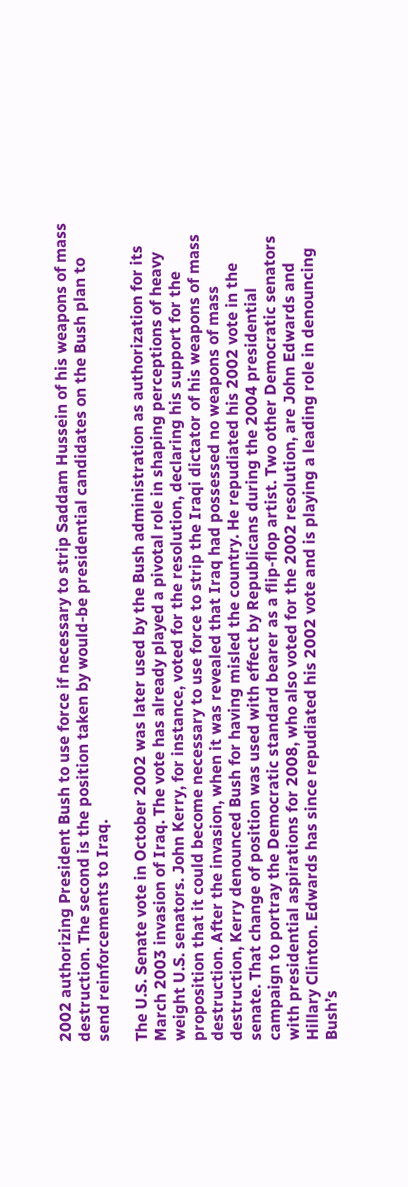2002 authorizing President Bush to use force if necessary to strip Saddam Hussein of his weapons of mass destruction. The second is the position taken by would-be presidential candidates on the Bush plan to send reinforcements to Iraq.

The U.S. Senate vote in October 2002 was later used by the Bush administration as authorization for its March 2003 invasion of Iraq. The vote has already played a pivotal role in shaping perceptions of heavy weight U.S. senators. John Kerry, for instance, voted for the resolution, declaring his support for the proposition that it could become necessary to use force to strip the Iraqi dictator of his weapons of mass destruction. After the invasion, when it was revealed that Iraq had possessed no weapons of mass destruction, Kerry denounced Bush for having misled the country. He repudiated his 2002 vote in the senate. That change of position was used with effect by Republicans during the 2004 presidential campaign to portray the Democratic standard bearer as a flip-flop artist. Two other Democratic senators with presidential aspirations for 2008, who also voted for the 2002 resolution, are John Edwards and Hillary Clinton. Edwards has since repudiated his 2002 vote and is playing a leading role in denouncing Bush’s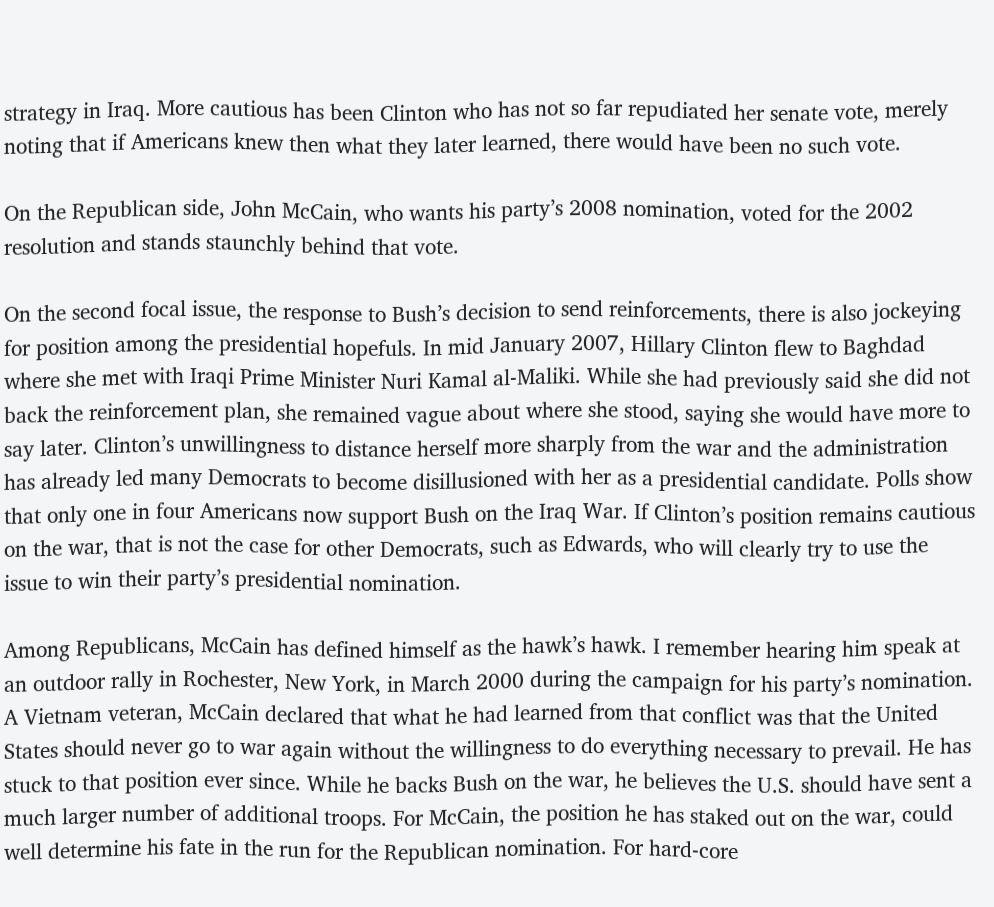strategy in Iraq. More cautious has been Clinton who has not so far repudiated her senate vote, merely noting that if Americans knew then what they later learned, there would have been no such vote.

On the Republican side, John McCain, who wants his party’s 2008 nomination, voted for the 2002 resolution and stands staunchly behind that vote.

On the second focal issue, the response to Bush’s decision to send reinforcements, there is also jockeying for position among the presidential hopefuls. In mid January 2007, Hillary Clinton flew to Baghdad where she met with Iraqi Prime Minister Nuri Kamal al-Maliki. While she had previously said she did not back the reinforcement plan, she remained vague about where she stood, saying she would have more to say later. Clinton’s unwillingness to distance herself more sharply from the war and the administration has already led many Democrats to become disillusioned with her as a presidential candidate. Polls show that only one in four Americans now support Bush on the Iraq War. If Clinton’s position remains cautious on the war, that is not the case for other Democrats, such as Edwards, who will clearly try to use the issue to win their party’s presidential nomination.

Among Republicans, McCain has defined himself as the hawk’s hawk. I remember hearing him speak at an outdoor rally in Rochester, New York, in March 2000 during the campaign for his party’s nomination. A Vietnam veteran, McCain declared that what he had learned from that conflict was that the United States should never go to war again without the willingness to do everything necessary to prevail. He has stuck to that position ever since. While he backs Bush on the war, he believes the U.S. should have sent a much larger number of additional troops. For McCain, the position he has staked out on the war, could well determine his fate in the run for the Republican nomination. For hard-core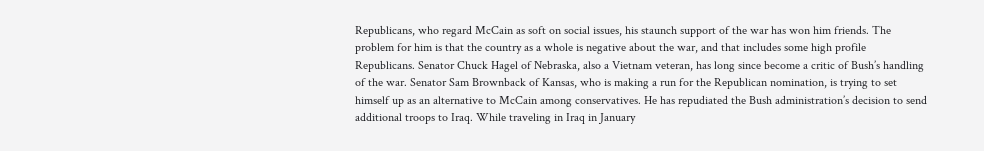Republicans, who regard McCain as soft on social issues, his staunch support of the war has won him friends. The problem for him is that the country as a whole is negative about the war, and that includes some high profile Republicans. Senator Chuck Hagel of Nebraska, also a Vietnam veteran, has long since become a critic of Bush’s handling of the war. Senator Sam Brownback of Kansas, who is making a run for the Republican nomination, is trying to set himself up as an alternative to McCain among conservatives. He has repudiated the Bush administration’s decision to send additional troops to Iraq. While traveling in Iraq in January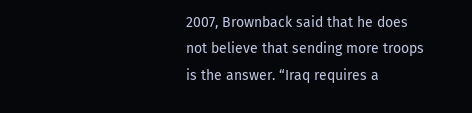2007, Brownback said that he does not believe that sending more troops is the answer. “Iraq requires a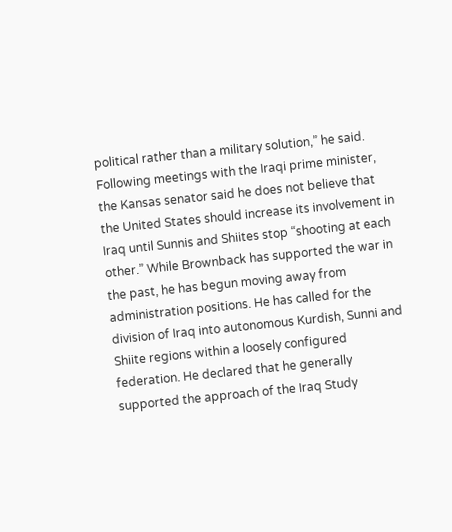political rather than a military solution,” he said. Following meetings with the Iraqi prime minister, the Kansas senator said he does not believe that the United States should increase its involvement in Iraq until Sunnis and Shiites stop “shooting at each other.” While Brownback has supported the war in the past, he has begun moving away from administration positions. He has called for the division of Iraq into autonomous Kurdish, Sunni and Shiite regions within a loosely configured federation. He declared that he generally supported the approach of the Iraq Study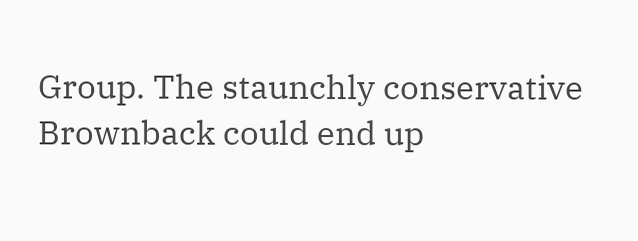Group. The staunchly conservative Brownback could end up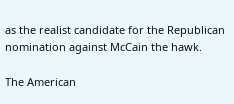as the realist candidate for the Republican nomination against McCain the hawk.

The American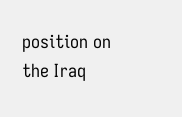position on the Iraq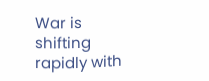War is shifting rapidly with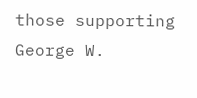those supporting George W.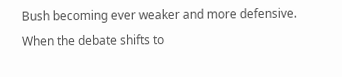Bush becoming ever weaker and more defensive. When the debate shifts to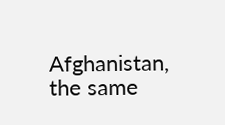Afghanistan, the same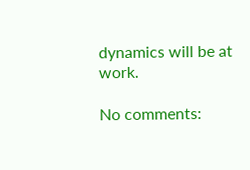dynamics will be at work.

No comments: